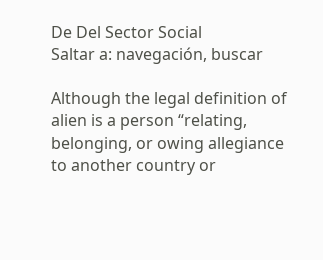De Del Sector Social
Saltar a: navegación, buscar

Although the legal definition of alien is a person “relating, belonging, or owing allegiance to another country or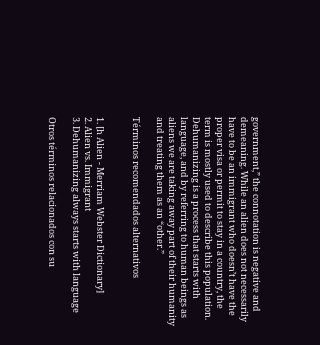government,” the connotation is negative and demeaning. While an alien does not necessarily have to be an immigrant who doesn’t have the proper visa or permit to stay in a country, the term is mostly used to describe this population. Dehumanizing is a process that starts with language, and by referring to human beings as aliens we are taking away part of their humanity and treating them as an “other.”

Términos recomendados alternativos


1. [h Alien - Merriam Webster Dictionary]
2. Alien vs. Immigrant
3. Dehumanizing always starts with language

Otros términos relacionados con su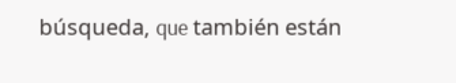búsqueda, que también están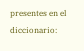presentes en el diccionario: